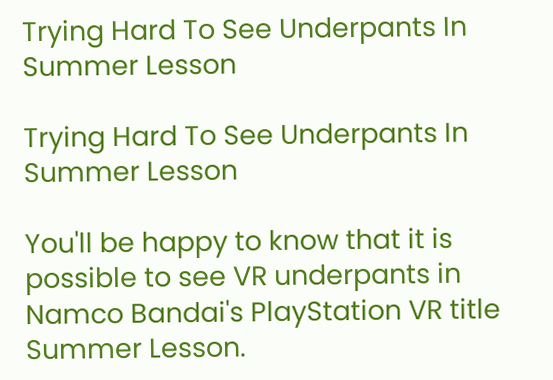Trying Hard To See Underpants In Summer Lesson

Trying Hard To See Underpants In Summer Lesson

You'll be happy to know that it is possible to see VR underpants in Namco Bandai's PlayStation VR title Summer Lesson.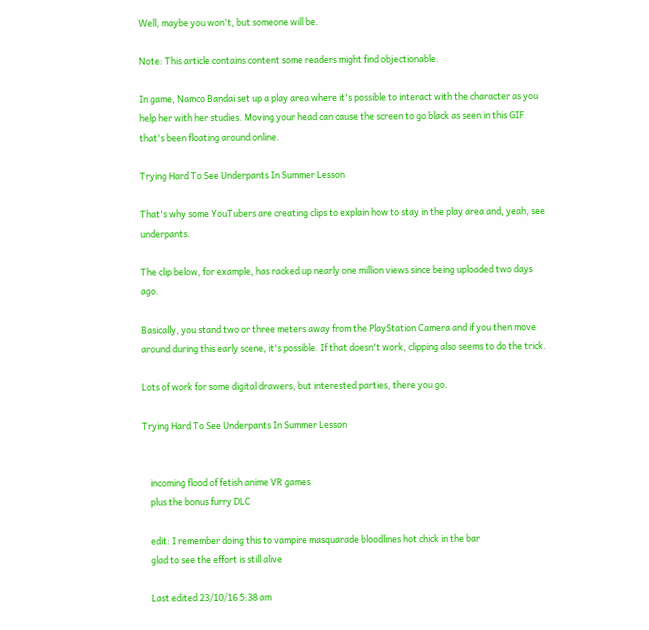Well, maybe you won't, but someone will be.

Note: This article contains content some readers might find objectionable.

In game, Namco Bandai set up a play area where it's possible to interact with the character as you help her with her studies. Moving your head can cause the screen to go black as seen in this GIF that's been floating around online.

Trying Hard To See Underpants In Summer Lesson

That's why some YouTubers are creating clips to explain how to stay in the play area and, yeah, see underpants.

The clip below, for example, has racked up nearly one million views since being uploaded two days ago.

Basically, you stand two or three meters away from the PlayStation Camera and if you then move around during this early scene, it's possible. If that doesn't work, clipping also seems to do the trick.

Lots of work for some digital drawers, but interested parties, there you go.

Trying Hard To See Underpants In Summer Lesson


    incoming flood of fetish anime VR games
    plus the bonus furry DLC

    edit: I remember doing this to vampire masquarade bloodlines hot chick in the bar
    glad to see the effort is still alive

    Last edited 23/10/16 5:38 am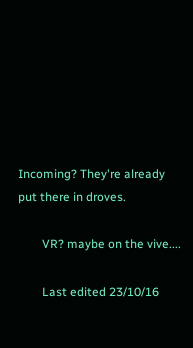Incoming? They're already put there in droves.

        VR? maybe on the vive....

        Last edited 23/10/16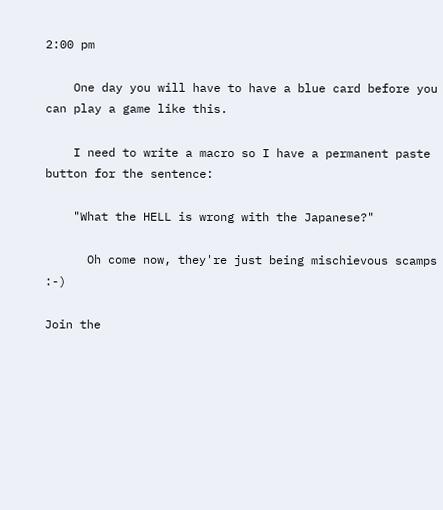2:00 pm

    One day you will have to have a blue card before you can play a game like this.

    I need to write a macro so I have a permanent paste button for the sentence:

    "What the HELL is wrong with the Japanese?"

      Oh come now, they're just being mischievous scamps :-)

Join the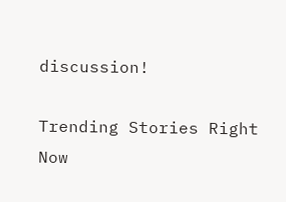discussion!

Trending Stories Right Now